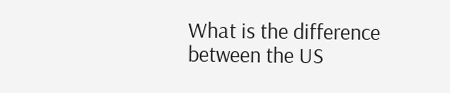What is the difference between the US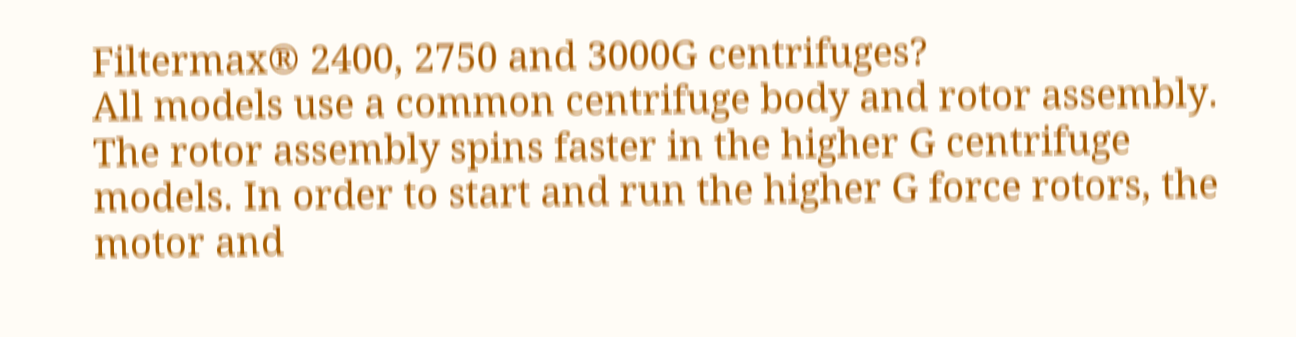Filtermax® 2400, 2750 and 3000G centrifuges?
All models use a common centrifuge body and rotor assembly. The rotor assembly spins faster in the higher G centrifuge models. In order to start and run the higher G force rotors, the motor and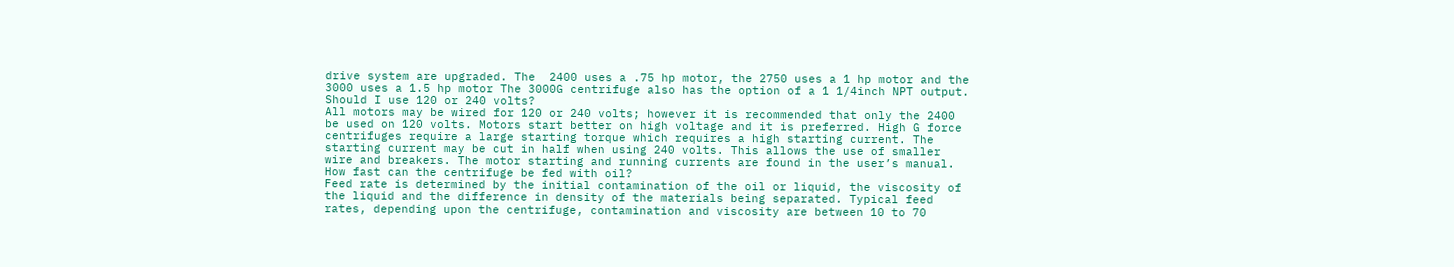drive system are upgraded. The  2400 uses a .75 hp motor, the 2750 uses a 1 hp motor and the 3000 uses a 1.5 hp motor The 3000G centrifuge also has the option of a 1 1/4inch NPT output.
Should I use 120 or 240 volts?
All motors may be wired for 120 or 240 volts; however it is recommended that only the 2400 be used on 120 volts. Motors start better on high voltage and it is preferred. High G force centrifuges require a large starting torque which requires a high starting current. The starting current may be cut in half when using 240 volts. This allows the use of smaller wire and breakers. The motor starting and running currents are found in the user’s manual.
How fast can the centrifuge be fed with oil?
Feed rate is determined by the initial contamination of the oil or liquid, the viscosity of the liquid and the difference in density of the materials being separated. Typical feed rates, depending upon the centrifuge, contamination and viscosity are between 10 to 70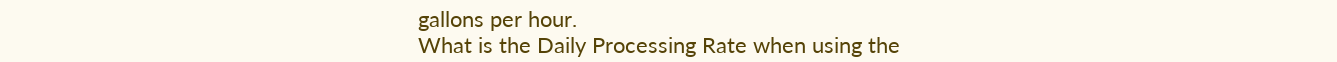gallons per hour.
What is the Daily Processing Rate when using the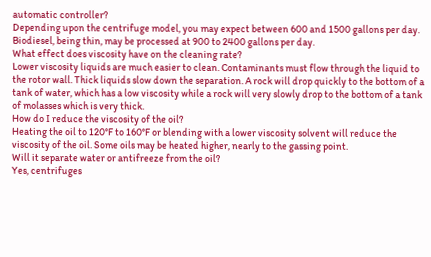automatic controller?
Depending upon the centrifuge model, you may expect between 600 and 1500 gallons per day. Biodiesel, being thin, may be processed at 900 to 2400 gallons per day.
What effect does viscosity have on the cleaning rate?
Lower viscosity liquids are much easier to clean. Contaminants must flow through the liquid to the rotor wall. Thick liquids slow down the separation. A rock will drop quickly to the bottom of a tank of water, which has a low viscosity while a rock will very slowly drop to the bottom of a tank of molasses which is very thick.
How do I reduce the viscosity of the oil?
Heating the oil to 120°F to 160°F or blending with a lower viscosity solvent will reduce the viscosity of the oil. Some oils may be heated higher, nearly to the gassing point.
Will it separate water or antifreeze from the oil?
Yes, centrifuges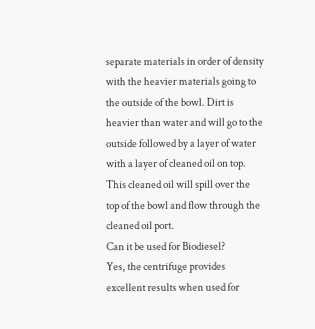separate materials in order of density with the heavier materials going to the outside of the bowl. Dirt is heavier than water and will go to the outside followed by a layer of water with a layer of cleaned oil on top. This cleaned oil will spill over the top of the bowl and flow through the cleaned oil port.
Can it be used for Biodiesel?
Yes, the centrifuge provides excellent results when used for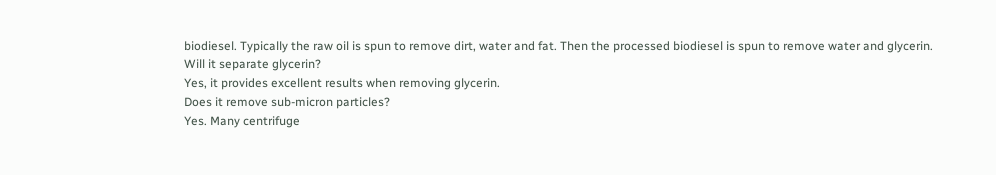biodiesel. Typically the raw oil is spun to remove dirt, water and fat. Then the processed biodiesel is spun to remove water and glycerin.
Will it separate glycerin?
Yes, it provides excellent results when removing glycerin.
Does it remove sub-micron particles?
Yes. Many centrifuge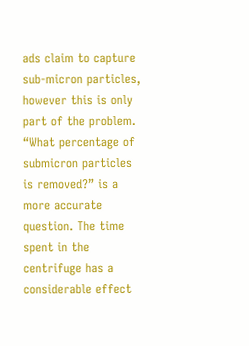ads claim to capture sub-micron particles, however this is only part of the problem. “What percentage of submicron particles is removed?” is a more accurate question. The time spent in the centrifuge has a considerable effect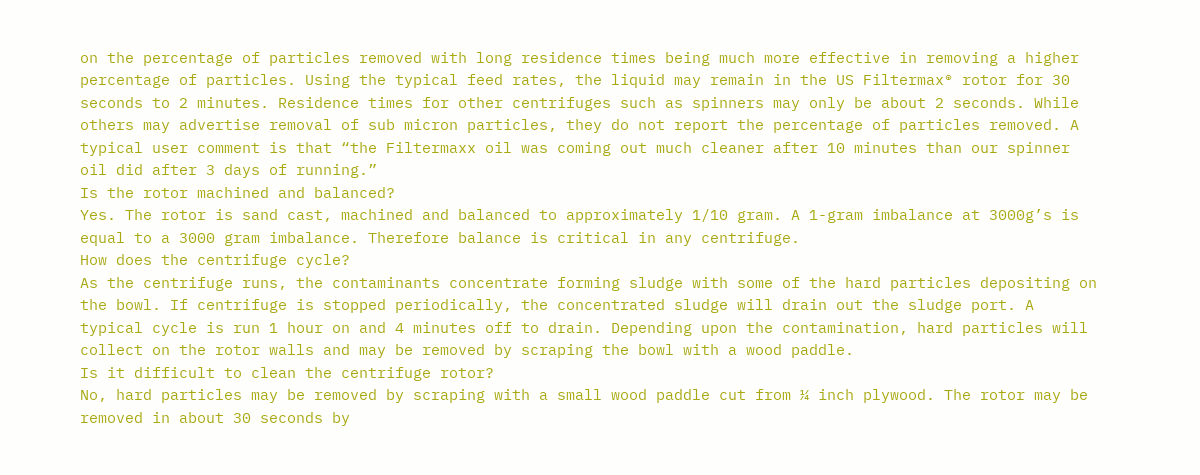on the percentage of particles removed with long residence times being much more effective in removing a higher percentage of particles. Using the typical feed rates, the liquid may remain in the US Filtermax® rotor for 30 seconds to 2 minutes. Residence times for other centrifuges such as spinners may only be about 2 seconds. While others may advertise removal of sub micron particles, they do not report the percentage of particles removed. A typical user comment is that “the Filtermaxx oil was coming out much cleaner after 10 minutes than our spinner oil did after 3 days of running.”
Is the rotor machined and balanced?
Yes. The rotor is sand cast, machined and balanced to approximately 1/10 gram. A 1-gram imbalance at 3000g’s is equal to a 3000 gram imbalance. Therefore balance is critical in any centrifuge.
How does the centrifuge cycle?
As the centrifuge runs, the contaminants concentrate forming sludge with some of the hard particles depositing on the bowl. If centrifuge is stopped periodically, the concentrated sludge will drain out the sludge port. A typical cycle is run 1 hour on and 4 minutes off to drain. Depending upon the contamination, hard particles will collect on the rotor walls and may be removed by scraping the bowl with a wood paddle.
Is it difficult to clean the centrifuge rotor?
No, hard particles may be removed by scraping with a small wood paddle cut from ¼ inch plywood. The rotor may be removed in about 30 seconds by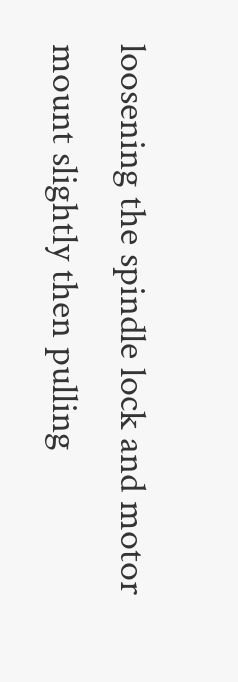loosening the spindle lock and motor mount slightly then pulling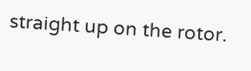straight up on the rotor.